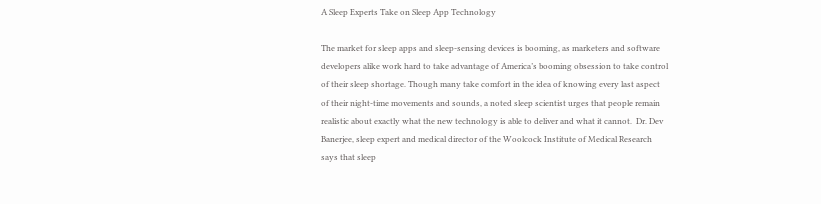A Sleep Experts Take on Sleep App Technology

The market for sleep apps and sleep-sensing devices is booming, as marketers and software developers alike work hard to take advantage of America’s booming obsession to take control of their sleep shortage. Though many take comfort in the idea of knowing every last aspect of their night-time movements and sounds, a noted sleep scientist urges that people remain realistic about exactly what the new technology is able to deliver and what it cannot.  Dr. Dev Banerjee, sleep expert and medical director of the Woolcock Institute of Medical Research says that sleep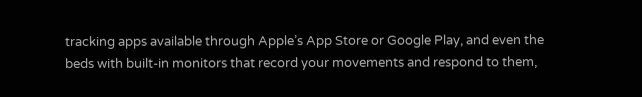tracking apps available through Apple’s App Store or Google Play, and even the beds with built-in monitors that record your movements and respond to them,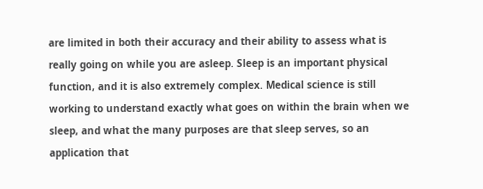are limited in both their accuracy and their ability to assess what is really going on while you are asleep. Sleep is an important physical function, and it is also extremely complex. Medical science is still working to understand exactly what goes on within the brain when we sleep, and what the many purposes are that sleep serves, so an application that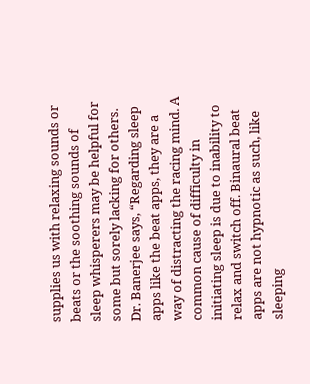supplies us with relaxing sounds or beats or the soothing sounds of sleep whisperers may be helpful for some but sorely lacking for others. Dr. Banerjee says, “Regarding sleep apps like the beat apps, they are a way of distracting the racing mind. A common cause of difficulty in initiating sleep is due to inability to relax and switch off. Binaural beat apps are not hypnotic as such, like sleeping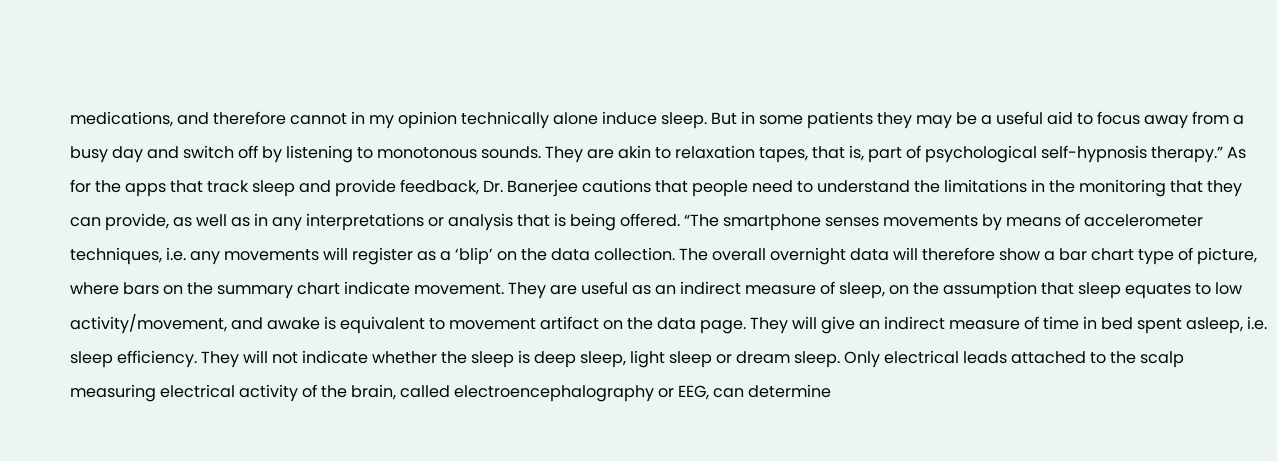medications, and therefore cannot in my opinion technically alone induce sleep. But in some patients they may be a useful aid to focus away from a busy day and switch off by listening to monotonous sounds. They are akin to relaxation tapes, that is, part of psychological self-hypnosis therapy.” As for the apps that track sleep and provide feedback, Dr. Banerjee cautions that people need to understand the limitations in the monitoring that they can provide, as well as in any interpretations or analysis that is being offered. “The smartphone senses movements by means of accelerometer techniques, i.e. any movements will register as a ‘blip’ on the data collection. The overall overnight data will therefore show a bar chart type of picture, where bars on the summary chart indicate movement. They are useful as an indirect measure of sleep, on the assumption that sleep equates to low activity/movement, and awake is equivalent to movement artifact on the data page. They will give an indirect measure of time in bed spent asleep, i.e. sleep efficiency. They will not indicate whether the sleep is deep sleep, light sleep or dream sleep. Only electrical leads attached to the scalp measuring electrical activity of the brain, called electroencephalography or EEG, can determine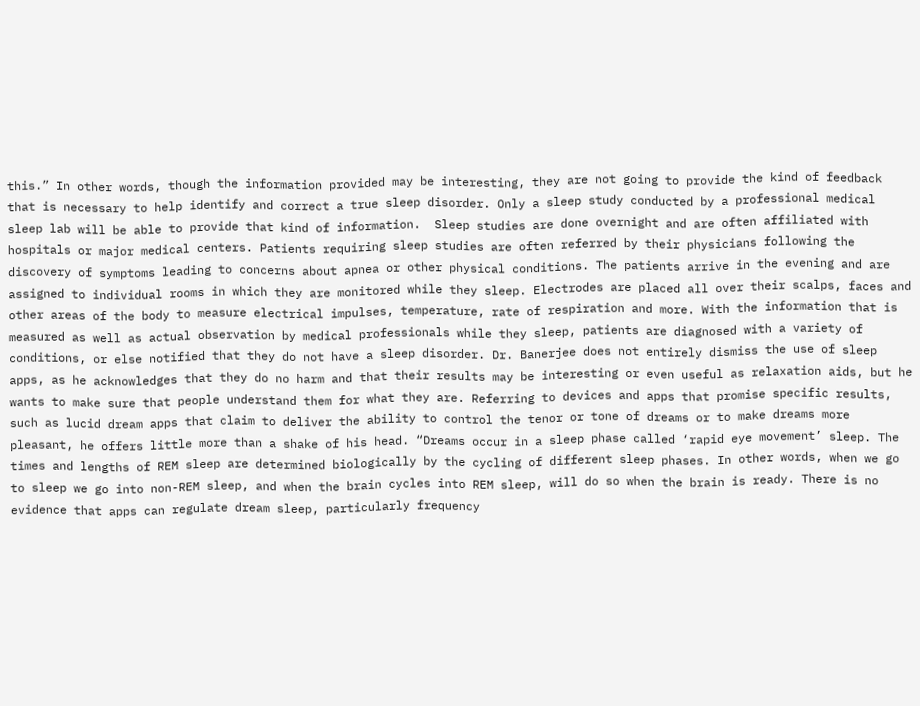this.” In other words, though the information provided may be interesting, they are not going to provide the kind of feedback that is necessary to help identify and correct a true sleep disorder. Only a sleep study conducted by a professional medical sleep lab will be able to provide that kind of information.  Sleep studies are done overnight and are often affiliated with hospitals or major medical centers. Patients requiring sleep studies are often referred by their physicians following the discovery of symptoms leading to concerns about apnea or other physical conditions. The patients arrive in the evening and are assigned to individual rooms in which they are monitored while they sleep. Electrodes are placed all over their scalps, faces and other areas of the body to measure electrical impulses, temperature, rate of respiration and more. With the information that is measured as well as actual observation by medical professionals while they sleep, patients are diagnosed with a variety of conditions, or else notified that they do not have a sleep disorder. Dr. Banerjee does not entirely dismiss the use of sleep apps, as he acknowledges that they do no harm and that their results may be interesting or even useful as relaxation aids, but he wants to make sure that people understand them for what they are. Referring to devices and apps that promise specific results, such as lucid dream apps that claim to deliver the ability to control the tenor or tone of dreams or to make dreams more pleasant, he offers little more than a shake of his head. “Dreams occur in a sleep phase called ‘rapid eye movement’ sleep. The times and lengths of REM sleep are determined biologically by the cycling of different sleep phases. In other words, when we go to sleep we go into non-REM sleep, and when the brain cycles into REM sleep, will do so when the brain is ready. There is no evidence that apps can regulate dream sleep, particularly frequency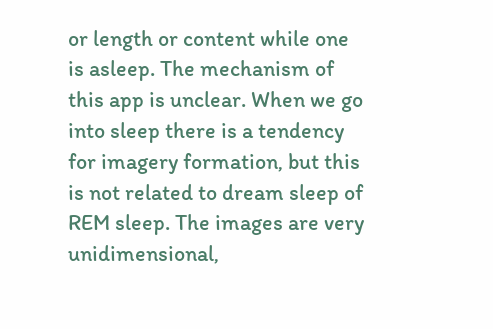or length or content while one is asleep. The mechanism of this app is unclear. When we go into sleep there is a tendency for imagery formation, but this is not related to dream sleep of REM sleep. The images are very unidimensional,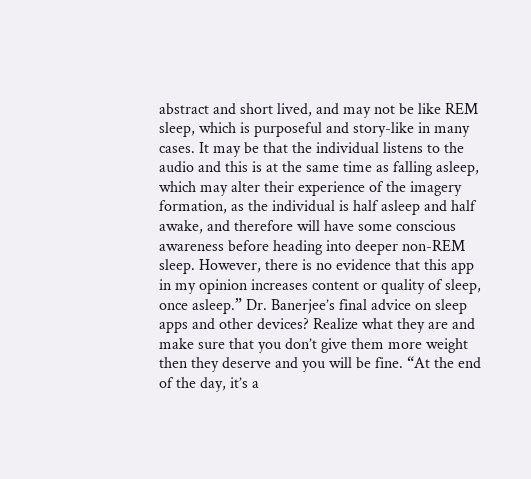abstract and short lived, and may not be like REM sleep, which is purposeful and story-like in many cases. It may be that the individual listens to the audio and this is at the same time as falling asleep, which may alter their experience of the imagery formation, as the individual is half asleep and half awake, and therefore will have some conscious awareness before heading into deeper non-REM sleep. However, there is no evidence that this app in my opinion increases content or quality of sleep, once asleep.” Dr. Banerjee’s final advice on sleep apps and other devices? Realize what they are and make sure that you don’t give them more weight then they deserve and you will be fine. “At the end of the day, it’s a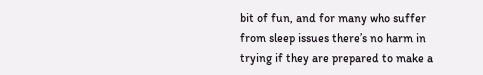bit of fun, and for many who suffer from sleep issues there’s no harm in trying if they are prepared to make a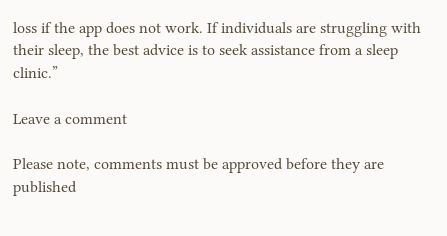loss if the app does not work. If individuals are struggling with their sleep, the best advice is to seek assistance from a sleep clinic.”

Leave a comment

Please note, comments must be approved before they are published